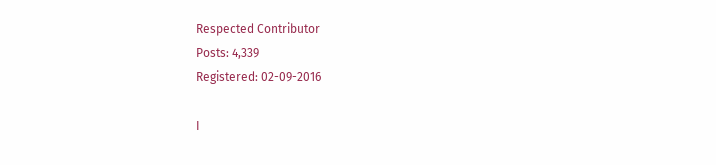Respected Contributor
Posts: 4,339
Registered: 02-09-2016

I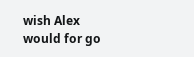wish Alex would for go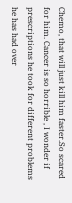Chemo, that will just kill him faster.So scared for him. Cancer is so horrible , I wonder if prescriptions he took for different problems he has had over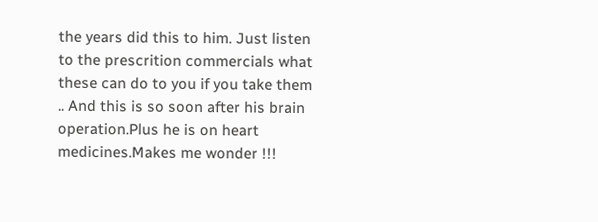the years did this to him. Just listen to the prescrition commercials what these can do to you if you take them .. And this is so soon after his brain operation.Plus he is on heart medicines.Makes me wonder !!!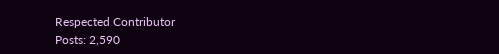Respected Contributor
Posts: 2,590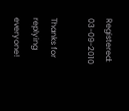Registered: 03-09-2010

Thanks for replying everyone!